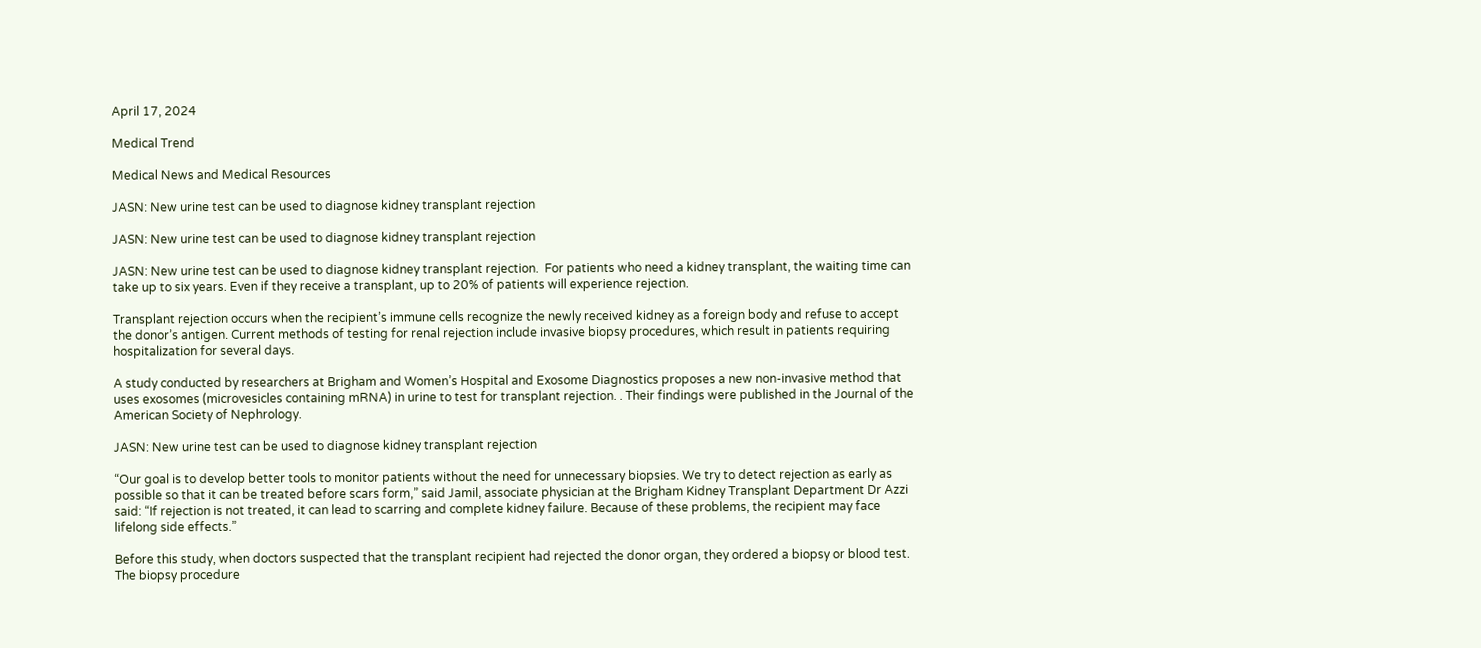April 17, 2024

Medical Trend

Medical News and Medical Resources

JASN: New urine test can be used to diagnose kidney transplant rejection

JASN: New urine test can be used to diagnose kidney transplant rejection

JASN: New urine test can be used to diagnose kidney transplant rejection.  For patients who need a kidney transplant, the waiting time can take up to six years. Even if they receive a transplant, up to 20% of patients will experience rejection.

Transplant rejection occurs when the recipient’s immune cells recognize the newly received kidney as a foreign body and refuse to accept the donor’s antigen. Current methods of testing for renal rejection include invasive biopsy procedures, which result in patients requiring hospitalization for several days.

A study conducted by researchers at Brigham and Women’s Hospital and Exosome Diagnostics proposes a new non-invasive method that uses exosomes (microvesicles containing mRNA) in urine to test for transplant rejection. . Their findings were published in the Journal of the American Society of Nephrology.

JASN: New urine test can be used to diagnose kidney transplant rejection

“Our goal is to develop better tools to monitor patients without the need for unnecessary biopsies. We try to detect rejection as early as possible so that it can be treated before scars form,” said Jamil, associate physician at the Brigham Kidney Transplant Department Dr Azzi said: “If rejection is not treated, it can lead to scarring and complete kidney failure. Because of these problems, the recipient may face lifelong side effects.”

Before this study, when doctors suspected that the transplant recipient had rejected the donor organ, they ordered a biopsy or blood test. The biopsy procedure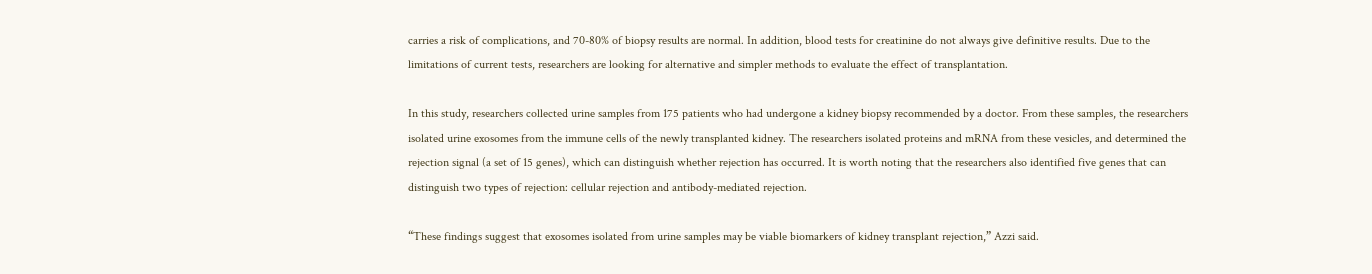carries a risk of complications, and 70-80% of biopsy results are normal. In addition, blood tests for creatinine do not always give definitive results. Due to the limitations of current tests, researchers are looking for alternative and simpler methods to evaluate the effect of transplantation.

In this study, researchers collected urine samples from 175 patients who had undergone a kidney biopsy recommended by a doctor. From these samples, the researchers isolated urine exosomes from the immune cells of the newly transplanted kidney. The researchers isolated proteins and mRNA from these vesicles, and determined the rejection signal (a set of 15 genes), which can distinguish whether rejection has occurred. It is worth noting that the researchers also identified five genes that can distinguish two types of rejection: cellular rejection and antibody-mediated rejection.

“These findings suggest that exosomes isolated from urine samples may be viable biomarkers of kidney transplant rejection,” Azzi said.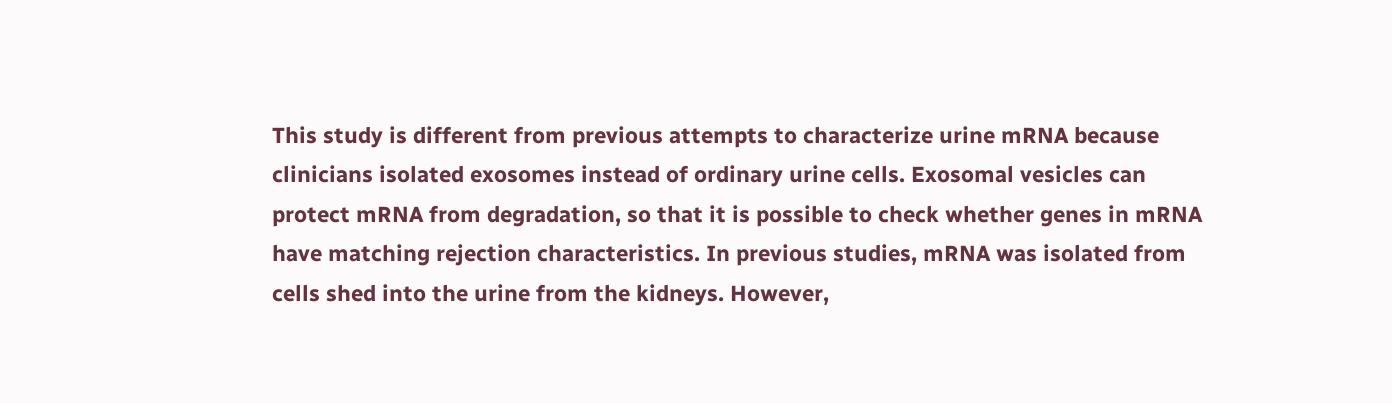This study is different from previous attempts to characterize urine mRNA because clinicians isolated exosomes instead of ordinary urine cells. Exosomal vesicles can protect mRNA from degradation, so that it is possible to check whether genes in mRNA have matching rejection characteristics. In previous studies, mRNA was isolated from cells shed into the urine from the kidneys. However,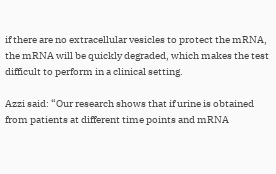if there are no extracellular vesicles to protect the mRNA, the mRNA will be quickly degraded, which makes the test difficult to perform in a clinical setting.

Azzi said: “Our research shows that if urine is obtained from patients at different time points and mRNA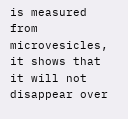is measured from microvesicles, it shows that it will not disappear over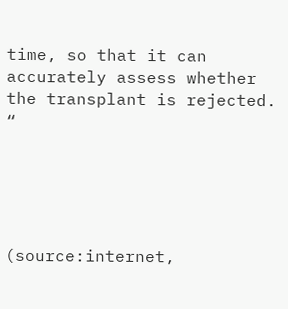time, so that it can accurately assess whether the transplant is rejected. “





(source:internet,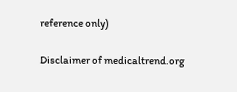reference only)

Disclaimer of medicaltrend.org